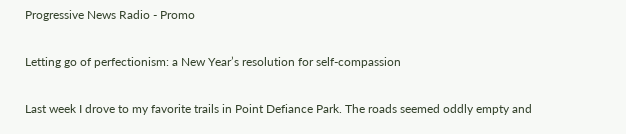Progressive News Radio - Promo

Letting go of perfectionism: a New Year’s resolution for self-compassion

Last week I drove to my favorite trails in Point Defiance Park. The roads seemed oddly empty and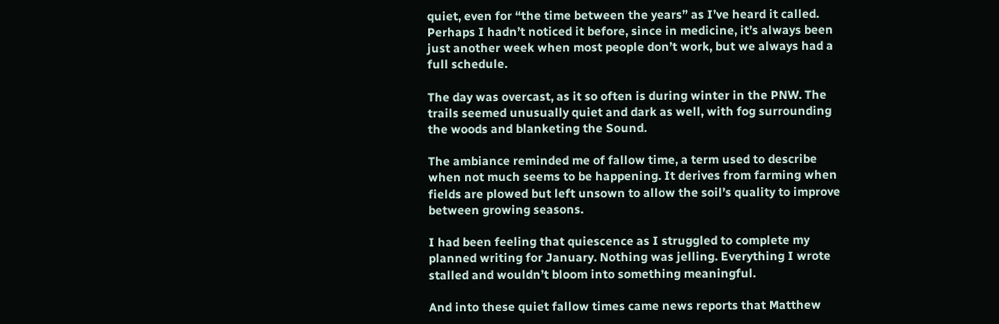quiet, even for “the time between the years” as I’ve heard it called. Perhaps I hadn’t noticed it before, since in medicine, it’s always been just another week when most people don’t work, but we always had a full schedule.

The day was overcast, as it so often is during winter in the PNW. The trails seemed unusually quiet and dark as well, with fog surrounding the woods and blanketing the Sound.

The ambiance reminded me of fallow time, a term used to describe when not much seems to be happening. It derives from farming when fields are plowed but left unsown to allow the soil’s quality to improve between growing seasons.

I had been feeling that quiescence as I struggled to complete my planned writing for January. Nothing was jelling. Everything I wrote stalled and wouldn’t bloom into something meaningful.

And into these quiet fallow times came news reports that Matthew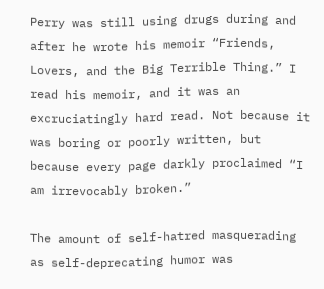Perry was still using drugs during and after he wrote his memoir “Friends, Lovers, and the Big Terrible Thing.” I read his memoir, and it was an excruciatingly hard read. Not because it was boring or poorly written, but because every page darkly proclaimed “I am irrevocably broken.”

The amount of self-hatred masquerading as self-deprecating humor was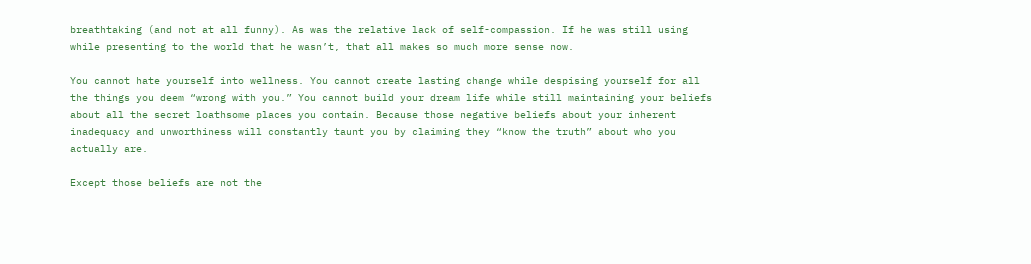breathtaking (and not at all funny). As was the relative lack of self-compassion. If he was still using while presenting to the world that he wasn’t, that all makes so much more sense now.

You cannot hate yourself into wellness. You cannot create lasting change while despising yourself for all the things you deem “wrong with you.” You cannot build your dream life while still maintaining your beliefs about all the secret loathsome places you contain. Because those negative beliefs about your inherent inadequacy and unworthiness will constantly taunt you by claiming they “know the truth” about who you actually are.

Except those beliefs are not the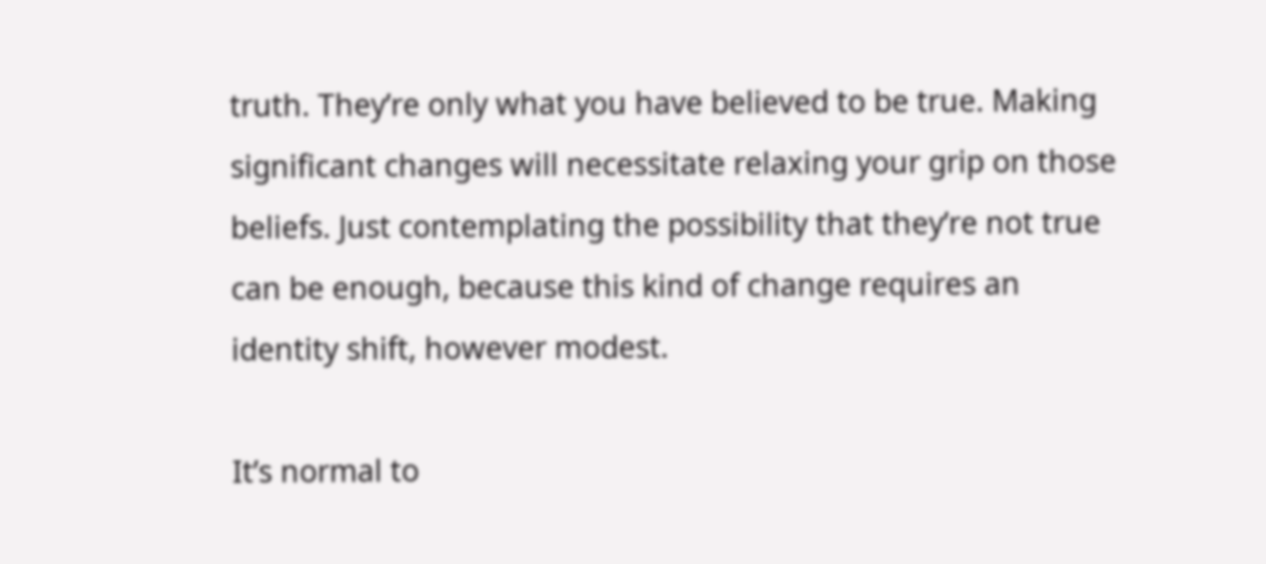truth. They’re only what you have believed to be true. Making significant changes will necessitate relaxing your grip on those beliefs. Just contemplating the possibility that they’re not true can be enough, because this kind of change requires an identity shift, however modest.

It’s normal to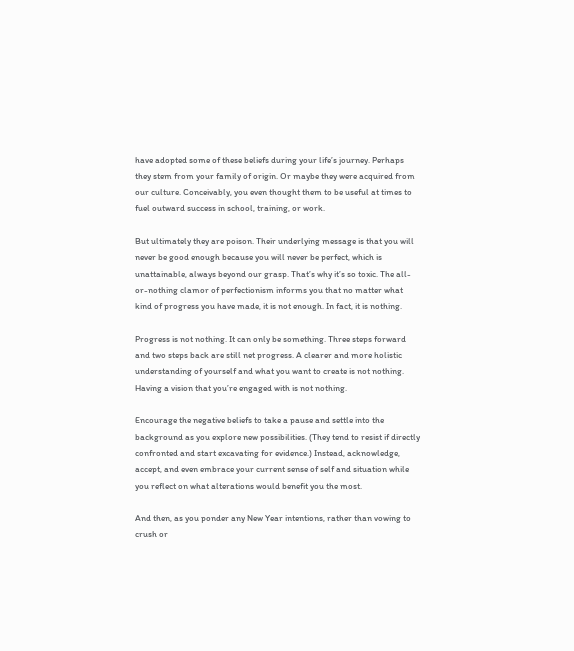have adopted some of these beliefs during your life’s journey. Perhaps they stem from your family of origin. Or maybe they were acquired from our culture. Conceivably, you even thought them to be useful at times to fuel outward success in school, training, or work.

But ultimately they are poison. Their underlying message is that you will never be good enough because you will never be perfect, which is unattainable, always beyond our grasp. That’s why it’s so toxic. The all-or-nothing clamor of perfectionism informs you that no matter what kind of progress you have made, it is not enough. In fact, it is nothing.

Progress is not nothing. It can only be something. Three steps forward and two steps back are still net progress. A clearer and more holistic understanding of yourself and what you want to create is not nothing. Having a vision that you’re engaged with is not nothing.

Encourage the negative beliefs to take a pause and settle into the background as you explore new possibilities. (They tend to resist if directly confronted and start excavating for evidence.) Instead, acknowledge, accept, and even embrace your current sense of self and situation while you reflect on what alterations would benefit you the most.

And then, as you ponder any New Year intentions, rather than vowing to crush or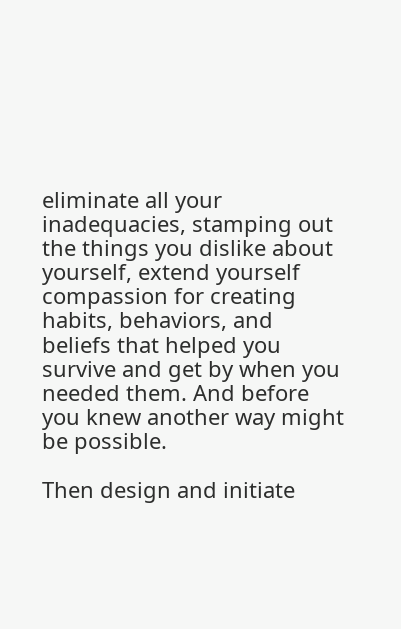eliminate all your inadequacies, stamping out the things you dislike about yourself, extend yourself compassion for creating habits, behaviors, and beliefs that helped you survive and get by when you needed them. And before you knew another way might be possible.

Then design and initiate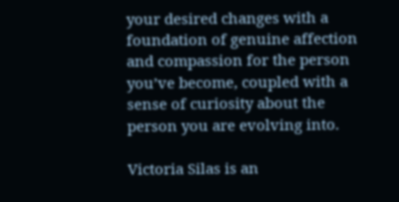your desired changes with a foundation of genuine affection and compassion for the person you’ve become, coupled with a sense of curiosity about the person you are evolving into.

Victoria Silas is an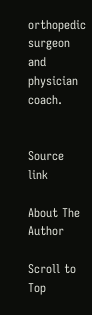orthopedic surgeon and physician coach.


Source link

About The Author

Scroll to Top